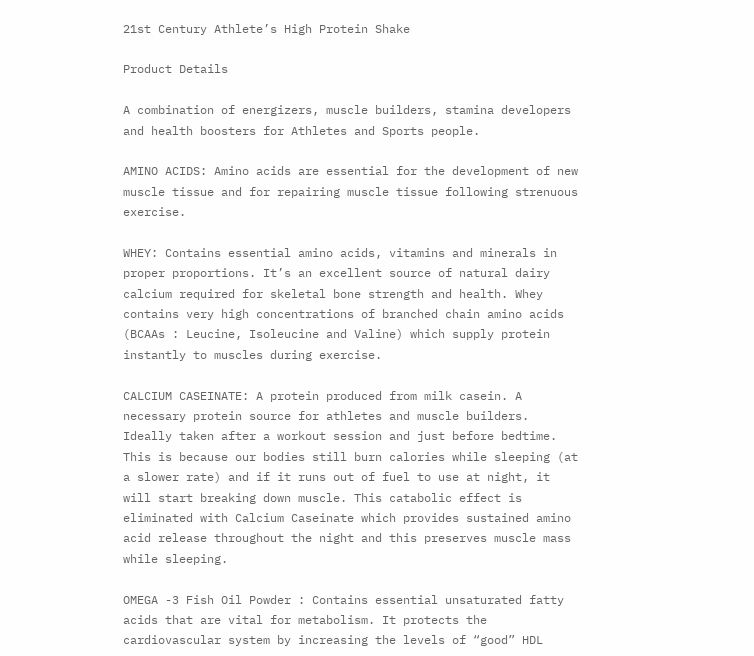21st Century Athlete’s High Protein Shake

Product Details

A combination of energizers, muscle builders, stamina developers and health boosters for Athletes and Sports people.

AMINO ACIDS: Amino acids are essential for the development of new muscle tissue and for repairing muscle tissue following strenuous exercise.

WHEY: Contains essential amino acids, vitamins and minerals in proper proportions. It’s an excellent source of natural dairy calcium required for skeletal bone strength and health. Whey contains very high concentrations of branched chain amino acids (BCAAs : Leucine, Isoleucine and Valine) which supply protein instantly to muscles during exercise.

CALCIUM CASEINATE: A protein produced from milk casein. A necessary protein source for athletes and muscle builders. Ideally taken after a workout session and just before bedtime. This is because our bodies still burn calories while sleeping (at a slower rate) and if it runs out of fuel to use at night, it will start breaking down muscle. This catabolic effect is eliminated with Calcium Caseinate which provides sustained amino acid release throughout the night and this preserves muscle mass while sleeping.

OMEGA -3 Fish Oil Powder : Contains essential unsaturated fatty acids that are vital for metabolism. It protects the cardiovascular system by increasing the levels of “good” HDL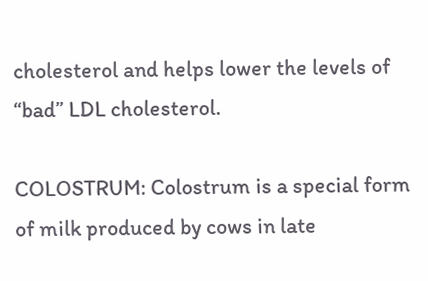cholesterol and helps lower the levels of “bad” LDL cholesterol.

COLOSTRUM: Colostrum is a special form of milk produced by cows in late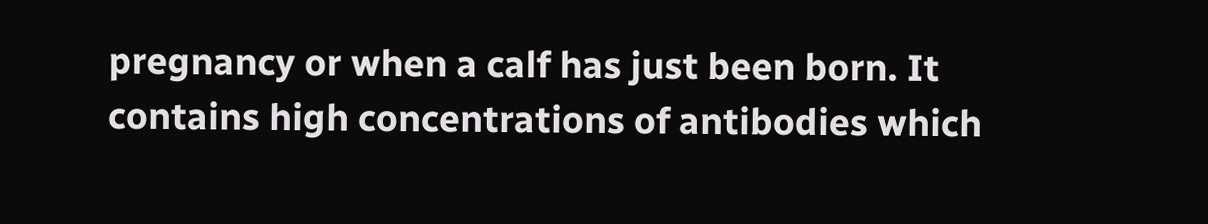pregnancy or when a calf has just been born. It contains high concentrations of antibodies which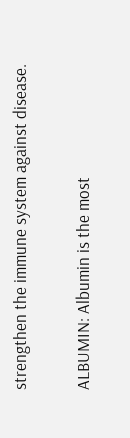strengthen the immune system against disease.

ALBUMIN: Albumin is the most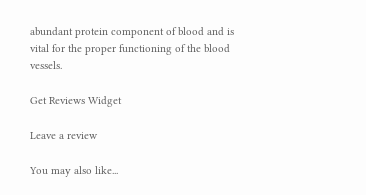abundant protein component of blood and is vital for the proper functioning of the blood vessels.

Get Reviews Widget

Leave a review

You may also like...